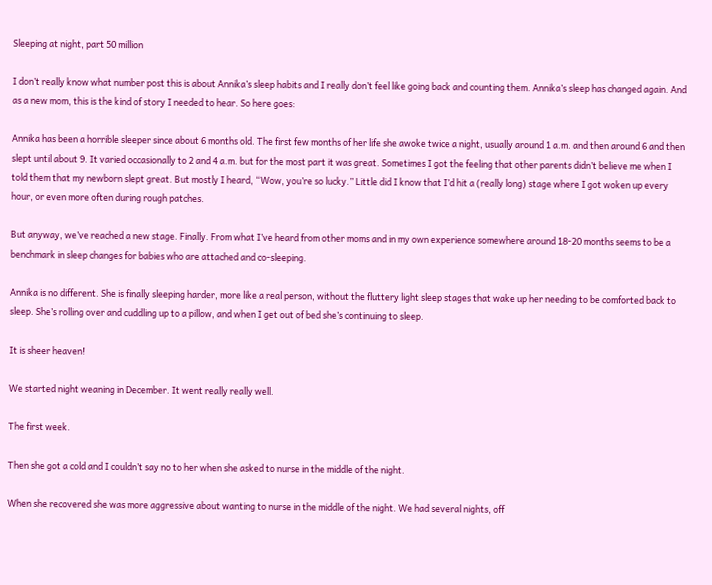Sleeping at night, part 50 million

I don’t really know what number post this is about Annika’s sleep habits and I really don’t feel like going back and counting them. Annika’s sleep has changed again. And as a new mom, this is the kind of story I needed to hear. So here goes:

Annika has been a horrible sleeper since about 6 months old. The first few months of her life she awoke twice a night, usually around 1 a.m. and then around 6 and then slept until about 9. It varied occasionally to 2 and 4 a.m. but for the most part it was great. Sometimes I got the feeling that other parents didn’t believe me when I told them that my newborn slept great. But mostly I heard, “Wow, you’re so lucky.” Little did I know that I’d hit a (really long) stage where I got woken up every hour, or even more often during rough patches.

But anyway, we’ve reached a new stage. Finally. From what I’ve heard from other moms and in my own experience somewhere around 18-20 months seems to be a benchmark in sleep changes for babies who are attached and co-sleeping.

Annika is no different. She is finally sleeping harder, more like a real person, without the fluttery light sleep stages that wake up her needing to be comforted back to sleep. She’s rolling over and cuddling up to a pillow, and when I get out of bed she’s continuing to sleep.

It is sheer heaven!

We started night weaning in December. It went really really well.

The first week.

Then she got a cold and I couldn’t say no to her when she asked to nurse in the middle of the night.

When she recovered she was more aggressive about wanting to nurse in the middle of the night. We had several nights, off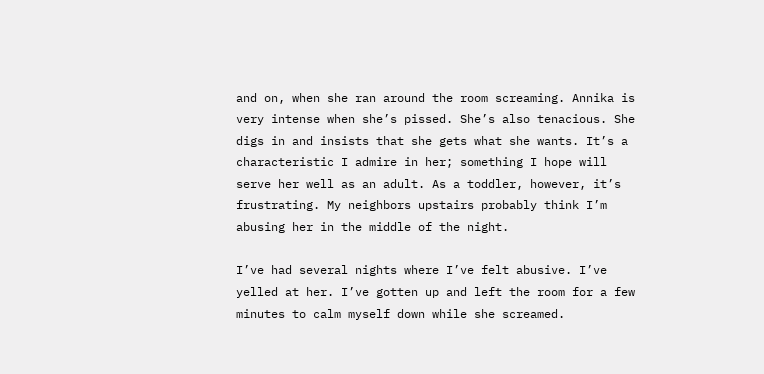and on, when she ran around the room screaming. Annika is very intense when she’s pissed. She’s also tenacious. She digs in and insists that she gets what she wants. It’s a characteristic I admire in her; something I hope will serve her well as an adult. As a toddler, however, it’s frustrating. My neighbors upstairs probably think I’m abusing her in the middle of the night.

I’ve had several nights where I’ve felt abusive. I’ve yelled at her. I’ve gotten up and left the room for a few minutes to calm myself down while she screamed.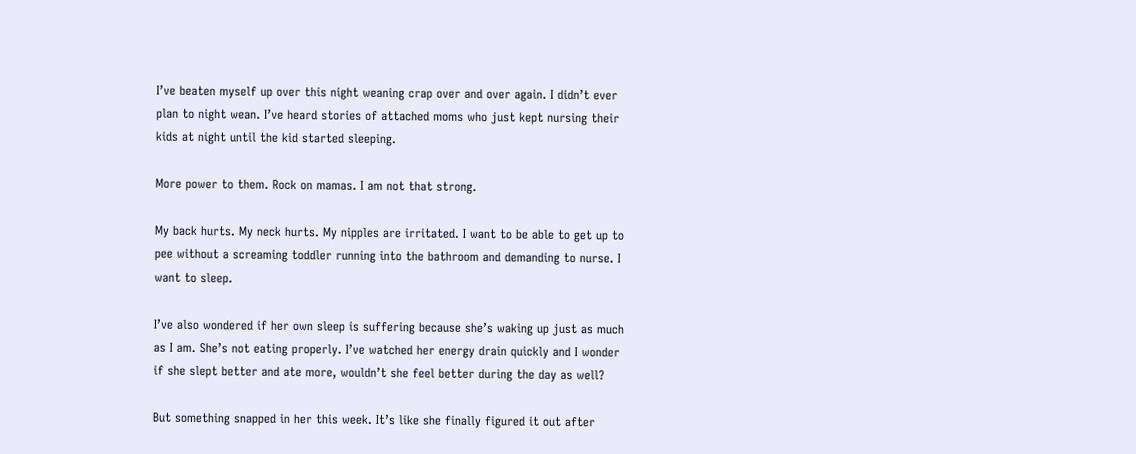I’ve beaten myself up over this night weaning crap over and over again. I didn’t ever plan to night wean. I’ve heard stories of attached moms who just kept nursing their kids at night until the kid started sleeping.

More power to them. Rock on mamas. I am not that strong.

My back hurts. My neck hurts. My nipples are irritated. I want to be able to get up to pee without a screaming toddler running into the bathroom and demanding to nurse. I want to sleep.

I’ve also wondered if her own sleep is suffering because she’s waking up just as much as I am. She’s not eating properly. I’ve watched her energy drain quickly and I wonder if she slept better and ate more, wouldn’t she feel better during the day as well?

But something snapped in her this week. It’s like she finally figured it out after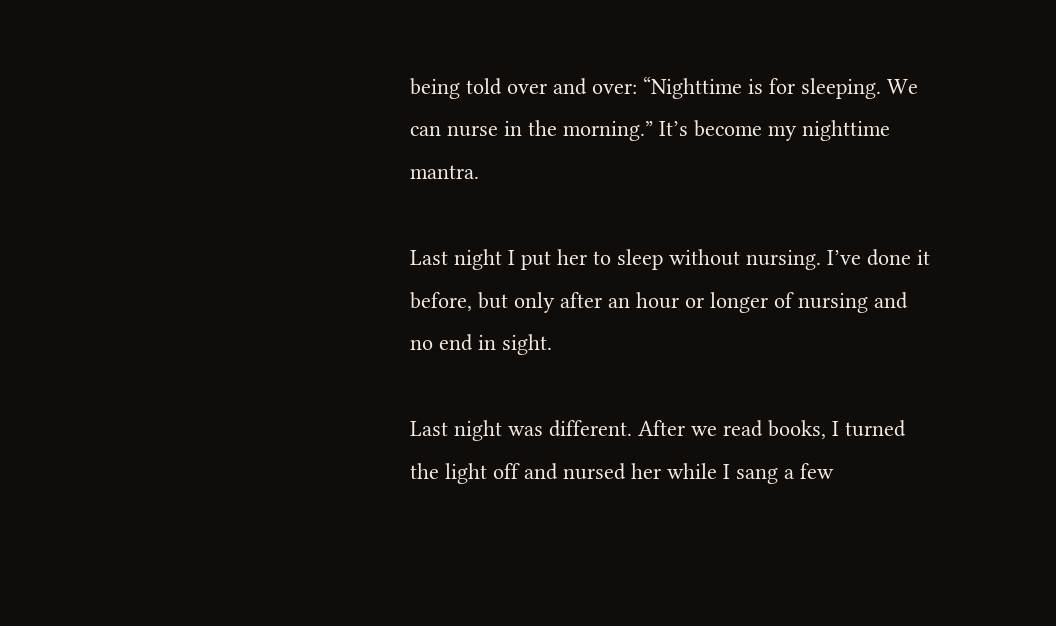being told over and over: “Nighttime is for sleeping. We can nurse in the morning.” It’s become my nighttime mantra.

Last night I put her to sleep without nursing. I’ve done it before, but only after an hour or longer of nursing and no end in sight.

Last night was different. After we read books, I turned the light off and nursed her while I sang a few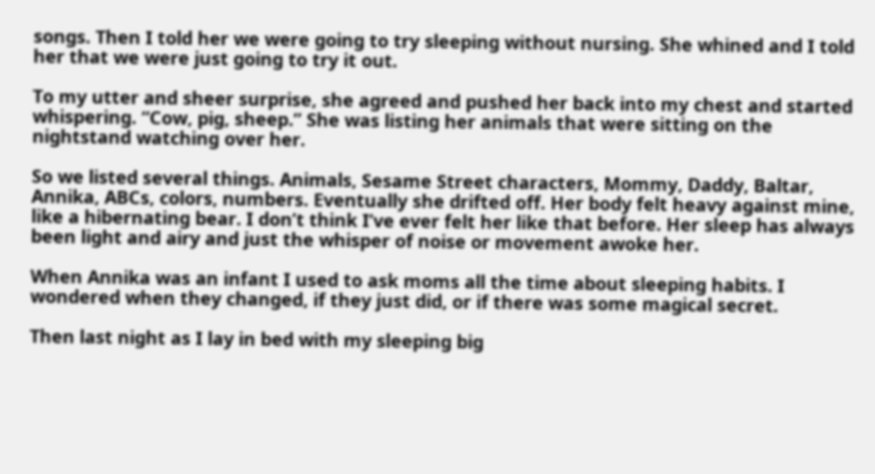songs. Then I told her we were going to try sleeping without nursing. She whined and I told her that we were just going to try it out.

To my utter and sheer surprise, she agreed and pushed her back into my chest and started whispering. “Cow, pig, sheep.” She was listing her animals that were sitting on the nightstand watching over her.

So we listed several things. Animals, Sesame Street characters, Mommy, Daddy, Baltar, Annika, ABCs, colors, numbers. Eventually she drifted off. Her body felt heavy against mine, like a hibernating bear. I don’t think I’ve ever felt her like that before. Her sleep has always been light and airy and just the whisper of noise or movement awoke her.

When Annika was an infant I used to ask moms all the time about sleeping habits. I wondered when they changed, if they just did, or if there was some magical secret.

Then last night as I lay in bed with my sleeping big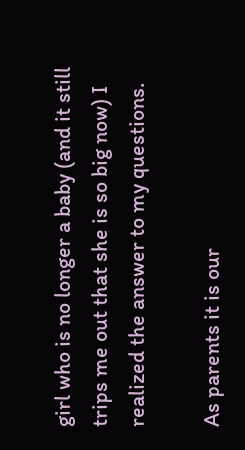girl who is no longer a baby (and it still trips me out that she is so big now) I realized the answer to my questions.

As parents it is our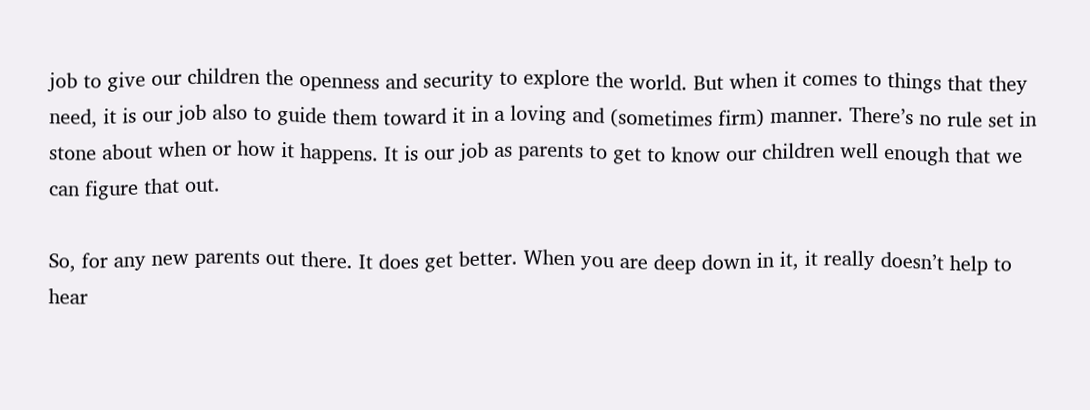job to give our children the openness and security to explore the world. But when it comes to things that they need, it is our job also to guide them toward it in a loving and (sometimes firm) manner. There’s no rule set in stone about when or how it happens. It is our job as parents to get to know our children well enough that we can figure that out.

So, for any new parents out there. It does get better. When you are deep down in it, it really doesn’t help to hear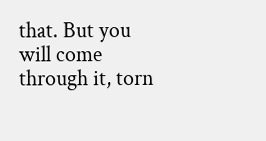that. But you will come through it, torn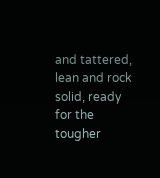and tattered, lean and rock solid, ready for the tougher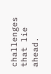challenges that lie ahead.